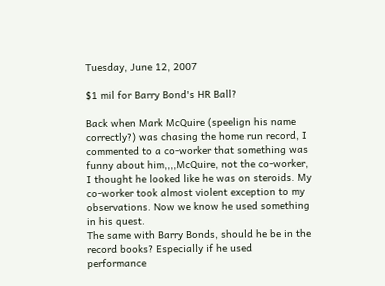Tuesday, June 12, 2007

$1 mil for Barry Bond's HR Ball?

Back when Mark McQuire (speelign his name correctly?) was chasing the home run record, I commented to a co-worker that something was funny about him,,,,McQuire, not the co-worker, I thought he looked like he was on steroids. My co-worker took almost violent exception to my observations. Now we know he used something in his quest.
The same with Barry Bonds, should he be in the record books? Especially if he used performance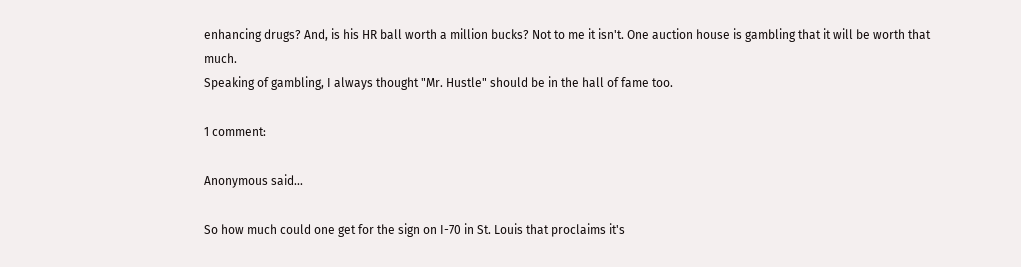enhancing drugs? And, is his HR ball worth a million bucks? Not to me it isn't. One auction house is gambling that it will be worth that much.
Speaking of gambling, I always thought "Mr. Hustle" should be in the hall of fame too.

1 comment:

Anonymous said...

So how much could one get for the sign on I-70 in St. Louis that proclaims it's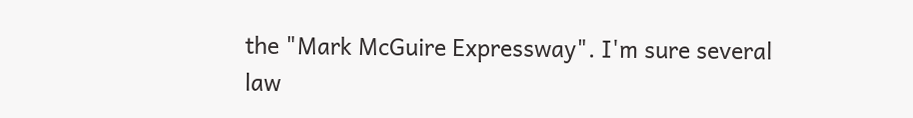the "Mark McGuire Expressway". I'm sure several law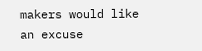makers would like an excuse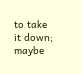to take it down; maybe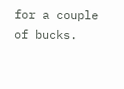for a couple of bucks.